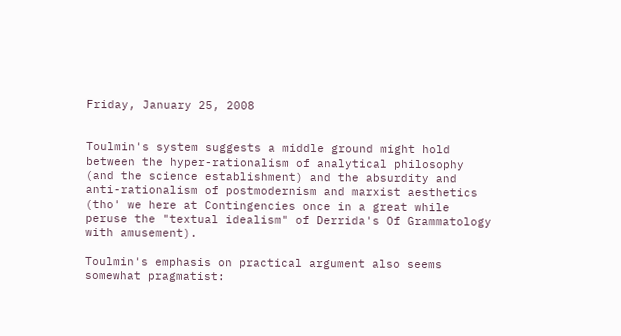Friday, January 25, 2008


Toulmin's system suggests a middle ground might hold between the hyper-rationalism of analytical philosophy (and the science establishment) and the absurdity and anti-rationalism of postmodernism and marxist aesthetics (tho' we here at Contingencies once in a great while peruse the "textual idealism" of Derrida's Of Grammatology with amusement).

Toulmin's emphasis on practical argument also seems somewhat pragmatist: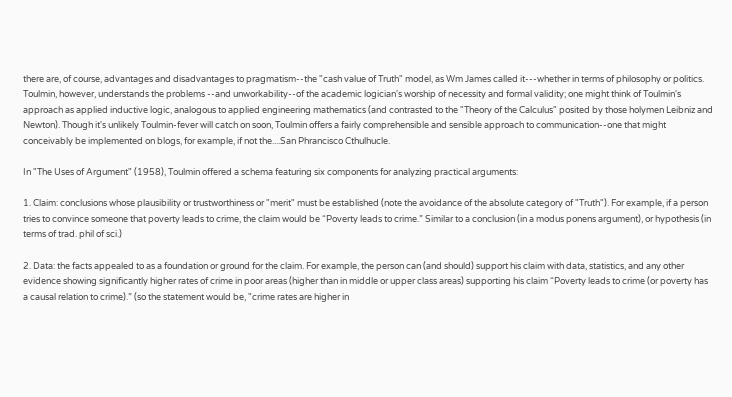there are, of course, advantages and disadvantages to pragmatism--the "cash value of Truth" model, as Wm James called it---whether in terms of philosophy or politics. Toulmin, however, understands the problems --and unworkability--of the academic logician's worship of necessity and formal validity; one might think of Toulmin's approach as applied inductive logic, analogous to applied engineering mathematics (and contrasted to the "Theory of the Calculus" posited by those holymen Leibniz and Newton). Though it's unlikely Toulmin-fever will catch on soon, Toulmin offers a fairly comprehensible and sensible approach to communication--one that might conceivably be implemented on blogs, for example, if not the....San Phrancisco Cthulhucle.

In "The Uses of Argument" (1958), Toulmin offered a schema featuring six components for analyzing practical arguments:

1. Claim: conclusions whose plausibility or trustworthiness or "merit" must be established (note the avoidance of the absolute category of "Truth"). For example, if a person tries to convince someone that poverty leads to crime, the claim would be “Poverty leads to crime.” Similar to a conclusion (in a modus ponens argument), or hypothesis (in terms of trad. phil of sci.)

2. Data: the facts appealed to as a foundation or ground for the claim. For example, the person can (and should) support his claim with data, statistics, and any other evidence showing significantly higher rates of crime in poor areas (higher than in middle or upper class areas) supporting his claim “Poverty leads to crime (or poverty has a causal relation to crime).” (so the statement would be, "crime rates are higher in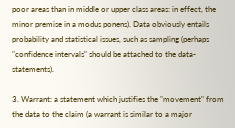poor areas than in middle or upper class areas: in effect, the minor premise in a modus ponens). Data obviously entails probability and statistical issues, such as sampling (perhaps "confidence intervals" should be attached to the data-statements).

3. Warrant: a statement which justifies the "movement" from the data to the claim (a warrant is similar to a major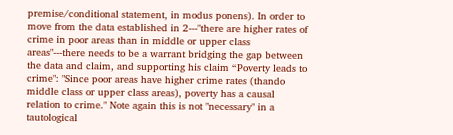premise/conditional statement, in modus ponens). In order to move from the data established in 2---"there are higher rates of crime in poor areas than in middle or upper class areas"---there needs to be a warrant bridging the gap between the data and claim, and supporting his claim “Poverty leads to crime": "Since poor areas have higher crime rates (thando middle class or upper class areas), poverty has a causal relation to crime." Note again this is not "necessary" in a tautological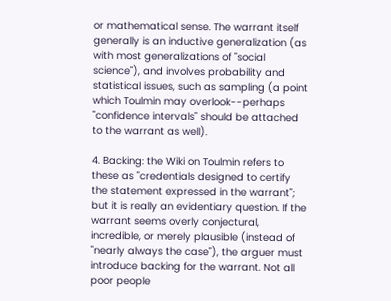or mathematical sense. The warrant itself generally is an inductive generalization (as with most generalizations of "social science"), and involves probability and statistical issues, such as sampling (a point which Toulmin may overlook--perhaps "confidence intervals" should be attached to the warrant as well).

4. Backing: the Wiki on Toulmin refers to these as "credentials designed to certify the statement expressed in the warrant"; but it is really an evidentiary question. If the warrant seems overly conjectural, incredible, or merely plausible (instead of "nearly always the case"), the arguer must introduce backing for the warrant. Not all poor people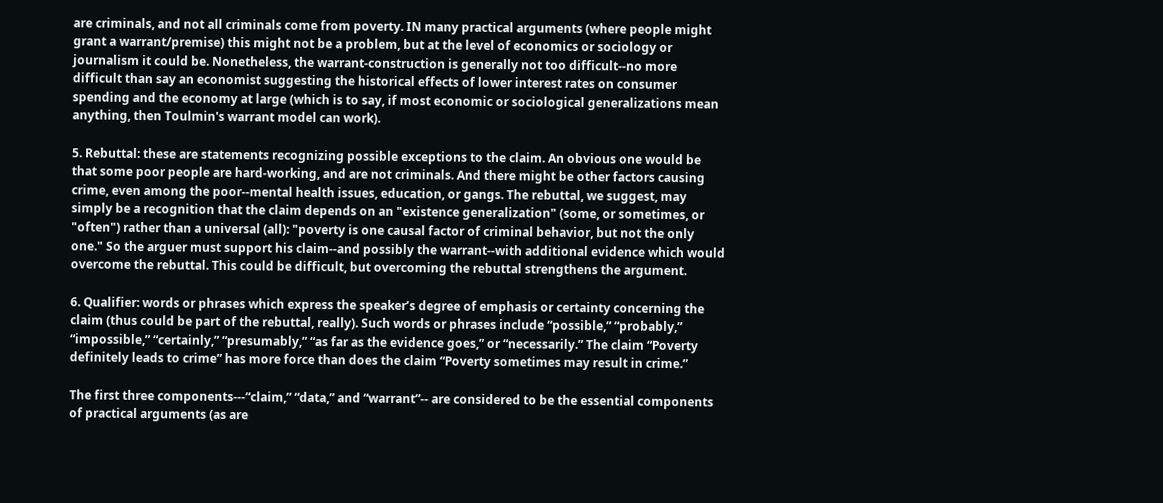are criminals, and not all criminals come from poverty. IN many practical arguments (where people might grant a warrant/premise) this might not be a problem, but at the level of economics or sociology or journalism it could be. Nonetheless, the warrant-construction is generally not too difficult--no more difficult than say an economist suggesting the historical effects of lower interest rates on consumer spending and the economy at large (which is to say, if most economic or sociological generalizations mean anything, then Toulmin's warrant model can work).

5. Rebuttal: these are statements recognizing possible exceptions to the claim. An obvious one would be that some poor people are hard-working, and are not criminals. And there might be other factors causing crime, even among the poor--mental health issues, education, or gangs. The rebuttal, we suggest, may simply be a recognition that the claim depends on an "existence generalization" (some, or sometimes, or "often") rather than a universal (all): "poverty is one causal factor of criminal behavior, but not the only one." So the arguer must support his claim--and possibly the warrant--with additional evidence which would overcome the rebuttal. This could be difficult, but overcoming the rebuttal strengthens the argument.

6. Qualifier: words or phrases which express the speaker’s degree of emphasis or certainty concerning the claim (thus could be part of the rebuttal, really). Such words or phrases include “possible,” “probably,” “impossible,” “certainly,” “presumably,” “as far as the evidence goes,” or “necessarily.” The claim “Poverty definitely leads to crime” has more force than does the claim “Poverty sometimes may result in crime.”

The first three components---“claim,” “data,” and “warrant”-- are considered to be the essential components of practical arguments (as are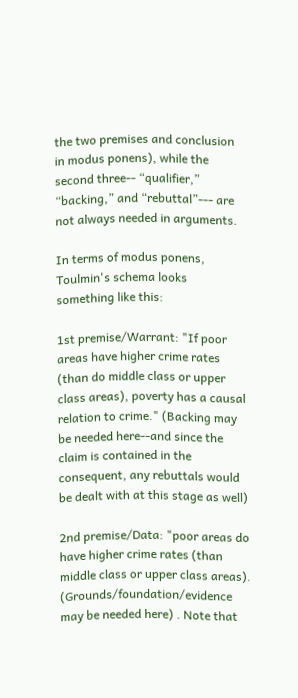the two premises and conclusion in modus ponens), while the second three-- “qualifier,” “backing,” and “rebuttal”--- are not always needed in arguments.

In terms of modus ponens, Toulmin's schema looks something like this:

1st premise/Warrant: "If poor areas have higher crime rates (than do middle class or upper class areas), poverty has a causal relation to crime." (Backing may be needed here--and since the claim is contained in the consequent, any rebuttals would be dealt with at this stage as well)

2nd premise/Data: "poor areas do have higher crime rates (than middle class or upper class areas). (Grounds/foundation/evidence may be needed here) . Note that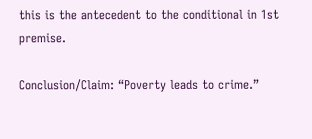this is the antecedent to the conditional in 1st premise.

Conclusion/Claim: “Poverty leads to crime.”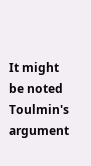It might be noted Toulmin's argument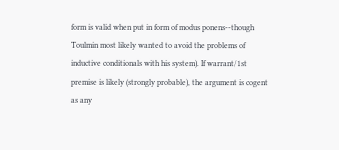form is valid when put in form of modus ponens--though Toulmin most likely wanted to avoid the problems of inductive conditionals with his system). If warrant/1st premise is likely (strongly probable), the argument is cogent as any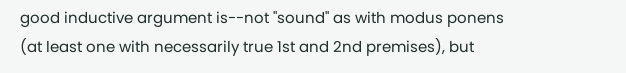good inductive argument is--not "sound" as with modus ponens (at least one with necessarily true 1st and 2nd premises), but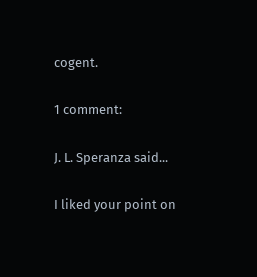cogent.

1 comment:

J. L. Speranza said...

I liked your point on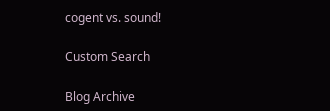cogent vs. sound!

Custom Search

Blog Archive